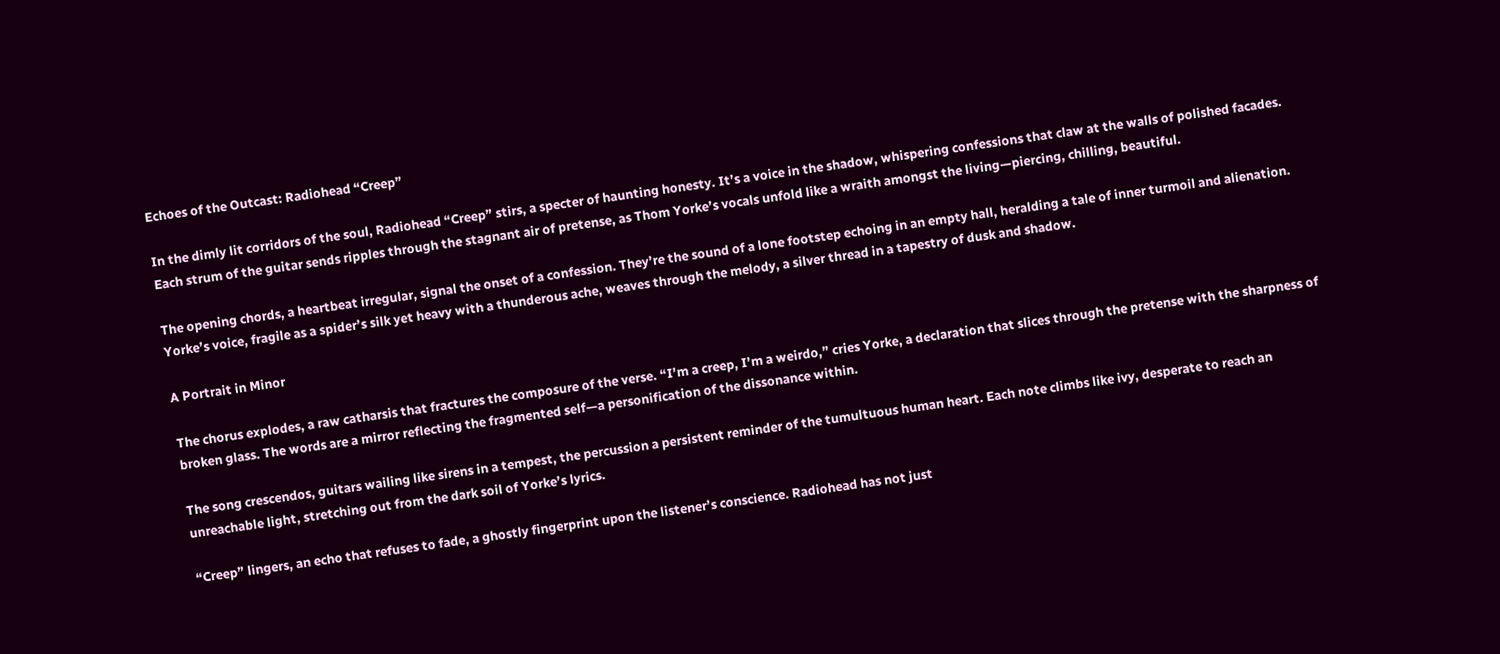Echoes of the Outcast: Radiohead “Creep”

In the dimly lit corridors of the soul, Radiohead “Creep” stirs, a specter of haunting honesty. It’s a voice in the shadow, whispering confessions that claw at the walls of polished facades. Each strum of the guitar sends ripples through the stagnant air of pretense, as Thom Yorke’s vocals unfold like a wraith amongst the living—piercing, chilling, beautiful.

The opening chords, a heartbeat irregular, signal the onset of a confession. They’re the sound of a lone footstep echoing in an empty hall, heralding a tale of inner turmoil and alienation. Yorke’s voice, fragile as a spider’s silk yet heavy with a thunderous ache, weaves through the melody, a silver thread in a tapestry of dusk and shadow.

A Portrait in Minor

The chorus explodes, a raw catharsis that fractures the composure of the verse. “I’m a creep, I’m a weirdo,” cries Yorke, a declaration that slices through the pretense with the sharpness of broken glass. The words are a mirror reflecting the fragmented self—a personification of the dissonance within.

The song crescendos, guitars wailing like sirens in a tempest, the percussion a persistent reminder of the tumultuous human heart. Each note climbs like ivy, desperate to reach an unreachable light, stretching out from the dark soil of Yorke’s lyrics.

“Creep” lingers, an echo that refuses to fade, a ghostly fingerprint upon the listener’s conscience. Radiohead has not just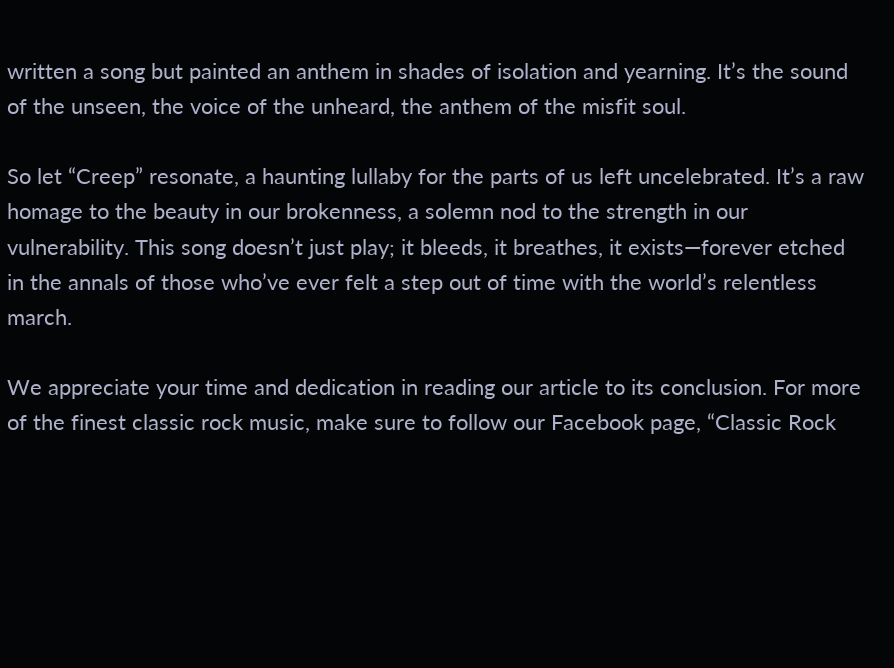written a song but painted an anthem in shades of isolation and yearning. It’s the sound of the unseen, the voice of the unheard, the anthem of the misfit soul.

So let “Creep” resonate, a haunting lullaby for the parts of us left uncelebrated. It’s a raw homage to the beauty in our brokenness, a solemn nod to the strength in our vulnerability. This song doesn’t just play; it bleeds, it breathes, it exists—forever etched in the annals of those who’ve ever felt a step out of time with the world’s relentless march.

We appreciate your time and dedication in reading our article to its conclusion. For more of the finest classic rock music, make sure to follow our Facebook page, “Classic Rock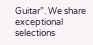Guitar”. We share exceptional selections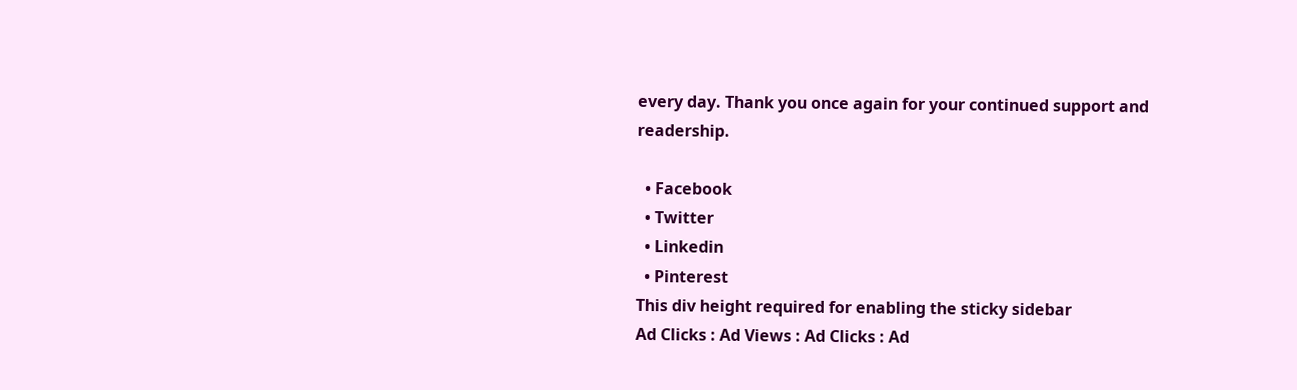every day. Thank you once again for your continued support and readership.

  • Facebook
  • Twitter
  • Linkedin
  • Pinterest
This div height required for enabling the sticky sidebar
Ad Clicks : Ad Views : Ad Clicks : Ad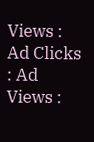Views : Ad Clicks : Ad Views :